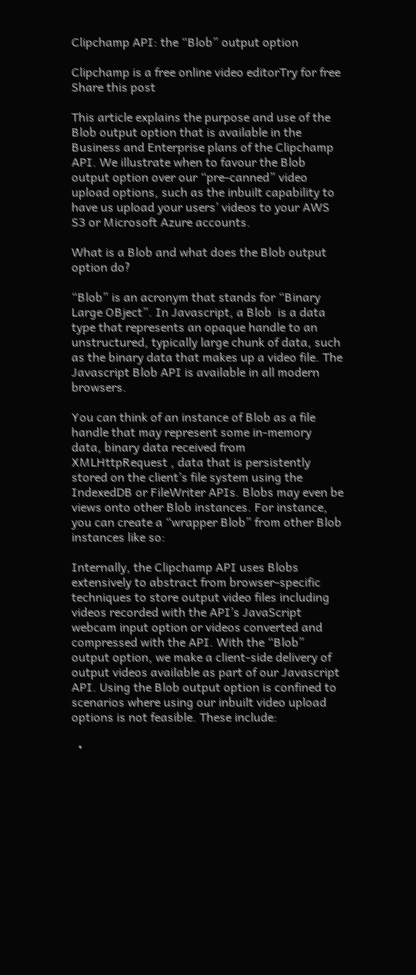Clipchamp API: the “Blob” output option

Clipchamp is a free online video editorTry for free
Share this post

This article explains the purpose and use of the Blob output option that is available in the Business and Enterprise plans of the Clipchamp API. We illustrate when to favour the Blob output option over our “pre-canned” video upload options, such as the inbuilt capability to have us upload your users’ videos to your AWS S3 or Microsoft Azure accounts.

What is a Blob and what does the Blob output option do?

“Blob” is an acronym that stands for “Binary Large OBject”. In Javascript, a Blob  is a data type that represents an opaque handle to an unstructured, typically large chunk of data, such as the binary data that makes up a video file. The Javascript Blob API is available in all modern browsers.

You can think of an instance of Blob as a file handle that may represent some in-memory data, binary data received from XMLHttpRequest , data that is persistently stored on the client’s file system using the IndexedDB or FileWriter APIs. Blobs may even be views onto other Blob instances. For instance, you can create a “wrapper Blob” from other Blob instances like so:

Internally, the Clipchamp API uses Blobs extensively to abstract from browser-specific techniques to store output video files including videos recorded with the API’s JavaScript webcam input option or videos converted and compressed with the API. With the “Blob” output option, we make a client-side delivery of output videos available as part of our Javascript API. Using the Blob output option is confined to scenarios where using our inbuilt video upload options is not feasible. These include:

  •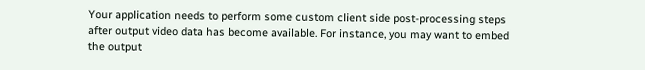Your application needs to perform some custom client side post-processing steps after output video data has become available. For instance, you may want to embed the output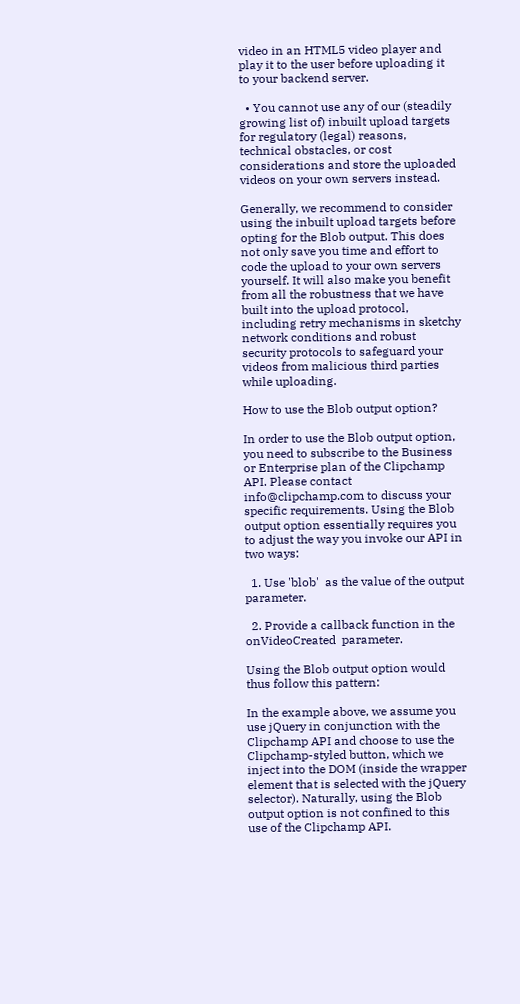video in an HTML5 video player and play it to the user before uploading it to your backend server.

  • You cannot use any of our (steadily growing list of) inbuilt upload targets for regulatory (legal) reasons, technical obstacles, or cost considerations and store the uploaded videos on your own servers instead.

Generally, we recommend to consider using the inbuilt upload targets before opting for the Blob output. This does not only save you time and effort to code the upload to your own servers yourself. It will also make you benefit from all the robustness that we have built into the upload protocol, including retry mechanisms in sketchy network conditions and robust security protocols to safeguard your videos from malicious third parties while uploading.

How to use the Blob output option?

In order to use the Blob output option, you need to subscribe to the Business or Enterprise plan of the Clipchamp API. Please contact info@clipchamp.com to discuss your specific requirements. Using the Blob output option essentially requires you to adjust the way you invoke our API in two ways:

  1. Use 'blob'  as the value of the output parameter.

  2. Provide a callback function in the onVideoCreated  parameter.

Using the Blob output option would thus follow this pattern:

In the example above, we assume you use jQuery in conjunction with the Clipchamp API and choose to use the Clipchamp-styled button, which we inject into the DOM (inside the wrapper element that is selected with the jQuery selector). Naturally, using the Blob output option is not confined to this use of the Clipchamp API.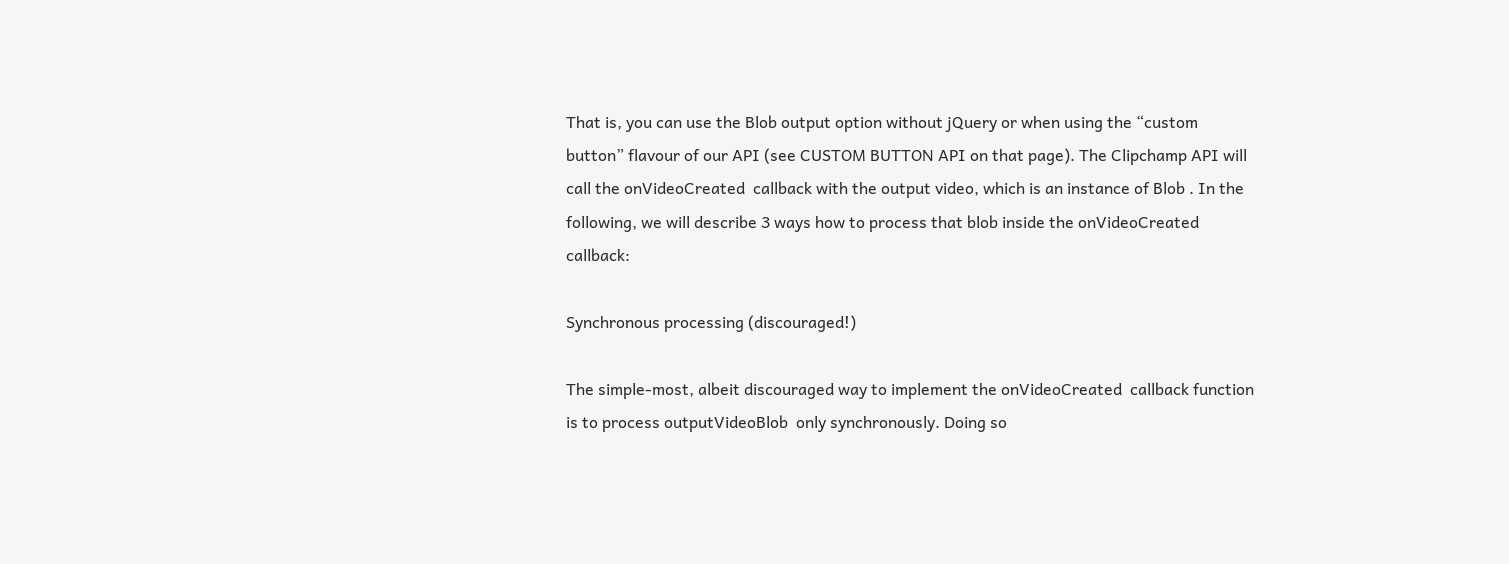That is, you can use the Blob output option without jQuery or when using the “custom button” flavour of our API (see CUSTOM BUTTON API on that page). The Clipchamp API will call the onVideoCreated  callback with the output video, which is an instance of Blob . In the following, we will describe 3 ways how to process that blob inside the onVideoCreated callback:

Synchronous processing (discouraged!)

The simple-most, albeit discouraged way to implement the onVideoCreated  callback function is to process outputVideoBlob  only synchronously. Doing so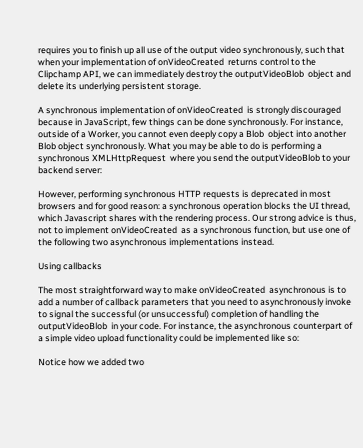requires you to finish up all use of the output video synchronously, such that when your implementation of onVideoCreated  returns control to the Clipchamp API, we can immediately destroy the outputVideoBlob  object and delete its underlying persistent storage.

A synchronous implementation of onVideoCreated  is strongly discouraged because in JavaScript, few things can be done synchronously. For instance, outside of a Worker, you cannot even deeply copy a Blob  object into another Blob object synchronously. What you may be able to do is performing a synchronous XMLHttpRequest  where you send the outputVideoBlob to your backend server:

However, performing synchronous HTTP requests is deprecated in most browsers and for good reason: a synchronous operation blocks the UI thread, which Javascript shares with the rendering process. Our strong advice is thus, not to implement onVideoCreated  as a synchronous function, but use one of the following two asynchronous implementations instead.

Using callbacks

The most straightforward way to make onVideoCreated  asynchronous is to add a number of callback parameters that you need to asynchronously invoke to signal the successful (or unsuccessful) completion of handling the outputVideoBlob  in your code. For instance, the asynchronous counterpart of a simple video upload functionality could be implemented like so:

Notice how we added two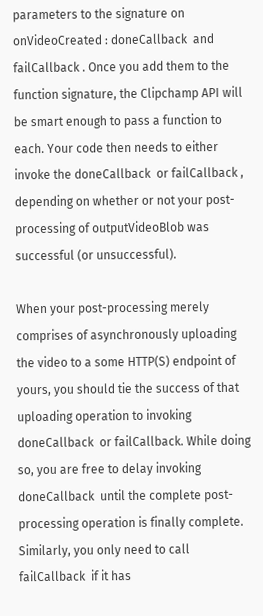parameters to the signature on onVideoCreated : doneCallback  and failCallback . Once you add them to the function signature, the Clipchamp API will be smart enough to pass a function to each. Your code then needs to either invoke the doneCallback  or failCallback , depending on whether or not your post-processing of outputVideoBlob was successful (or unsuccessful).

When your post-processing merely comprises of asynchronously uploading the video to a some HTTP(S) endpoint of yours, you should tie the success of that uploading operation to invoking doneCallback  or failCallback. While doing so, you are free to delay invoking doneCallback  until the complete post-processing operation is finally complete. Similarly, you only need to call failCallback  if it has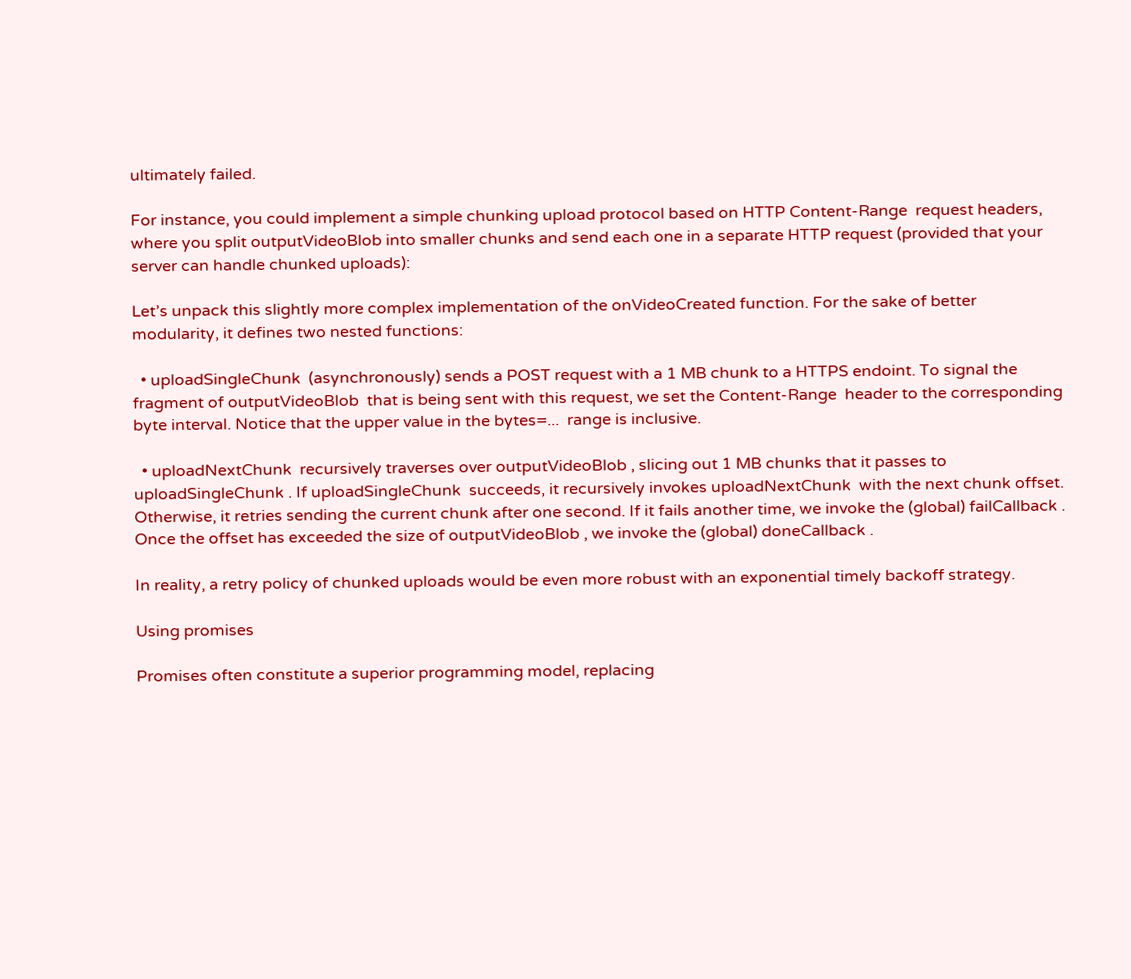ultimately failed.

For instance, you could implement a simple chunking upload protocol based on HTTP Content-Range  request headers, where you split outputVideoBlob into smaller chunks and send each one in a separate HTTP request (provided that your server can handle chunked uploads):

Let’s unpack this slightly more complex implementation of the onVideoCreated function. For the sake of better modularity, it defines two nested functions:

  • uploadSingleChunk  (asynchronously) sends a POST request with a 1 MB chunk to a HTTPS endoint. To signal the fragment of outputVideoBlob  that is being sent with this request, we set the Content-Range  header to the corresponding byte interval. Notice that the upper value in the bytes=...  range is inclusive.

  • uploadNextChunk  recursively traverses over outputVideoBlob , slicing out 1 MB chunks that it passes to uploadSingleChunk . If uploadSingleChunk  succeeds, it recursively invokes uploadNextChunk  with the next chunk offset. Otherwise, it retries sending the current chunk after one second. If it fails another time, we invoke the (global) failCallback . Once the offset has exceeded the size of outputVideoBlob , we invoke the (global) doneCallback .

In reality, a retry policy of chunked uploads would be even more robust with an exponential timely backoff strategy.

Using promises

Promises often constitute a superior programming model, replacing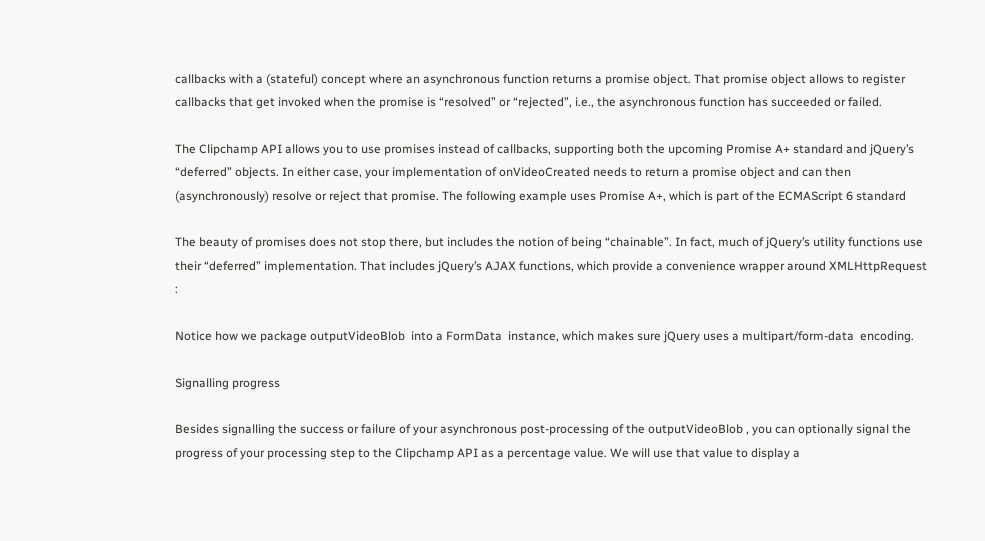callbacks with a (stateful) concept where an asynchronous function returns a promise object. That promise object allows to register callbacks that get invoked when the promise is “resolved” or “rejected”, i.e., the asynchronous function has succeeded or failed.

The Clipchamp API allows you to use promises instead of callbacks, supporting both the upcoming Promise A+ standard and jQuery’s “deferred” objects. In either case, your implementation of onVideoCreated needs to return a promise object and can then (asynchronously) resolve or reject that promise. The following example uses Promise A+, which is part of the ECMAScript 6 standard

The beauty of promises does not stop there, but includes the notion of being “chainable”. In fact, much of jQuery’s utility functions use their “deferred” implementation. That includes jQuery’s AJAX functions, which provide a convenience wrapper around XMLHttpRequest :

Notice how we package outputVideoBlob  into a FormData  instance, which makes sure jQuery uses a multipart/form-data  encoding.

Signalling progress

Besides signalling the success or failure of your asynchronous post-processing of the outputVideoBlob , you can optionally signal the progress of your processing step to the Clipchamp API as a percentage value. We will use that value to display a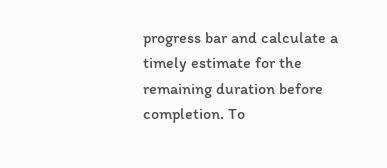progress bar and calculate a timely estimate for the remaining duration before completion. To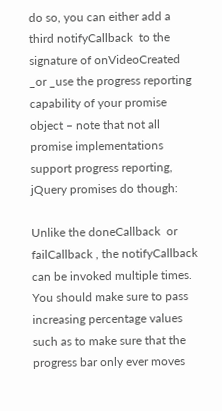do so, you can either add a third notifyCallback  to the signature of onVideoCreated  _or _use the progress reporting capability of your promise object – note that not all promise implementations support progress reporting, jQuery promises do though:

Unlike the doneCallback  or failCallback , the notifyCallback  can be invoked multiple times. You should make sure to pass increasing percentage values such as to make sure that the progress bar only ever moves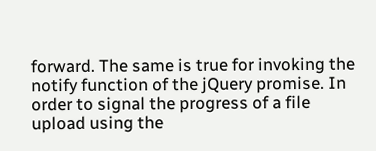forward. The same is true for invoking the notify function of the jQuery promise. In order to signal the progress of a file upload using the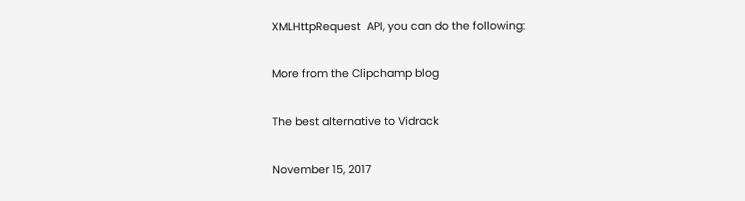XMLHttpRequest  API, you can do the following:

More from the Clipchamp blog

The best alternative to Vidrack

November 15, 2017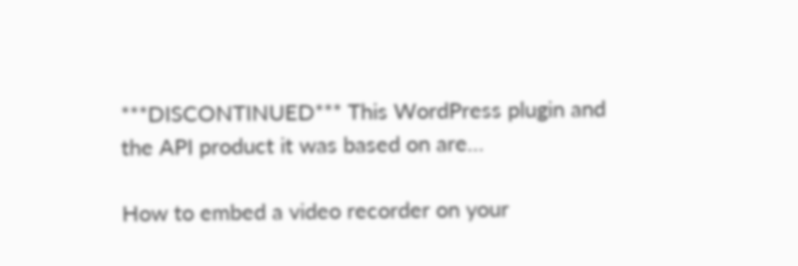***DISCONTINUED*** This WordPress plugin and the API product it was based on are…

How to embed a video recorder on your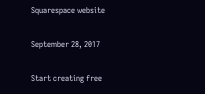Squarespace website

September 28, 2017

Start creating free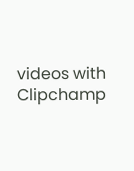videos with Clipchamp